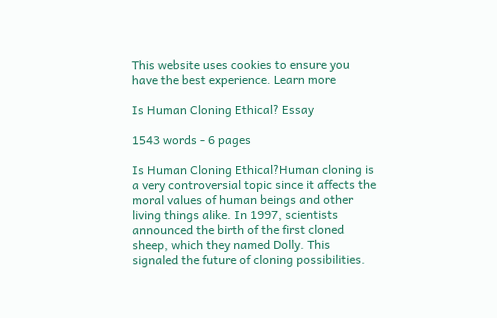This website uses cookies to ensure you have the best experience. Learn more

Is Human Cloning Ethical? Essay

1543 words - 6 pages

Is Human Cloning Ethical?Human cloning is a very controversial topic since it affects the moral values of human beings and other living things alike. In 1997, scientists announced the birth of the first cloned sheep, which they named Dolly. This signaled the future of cloning possibilities.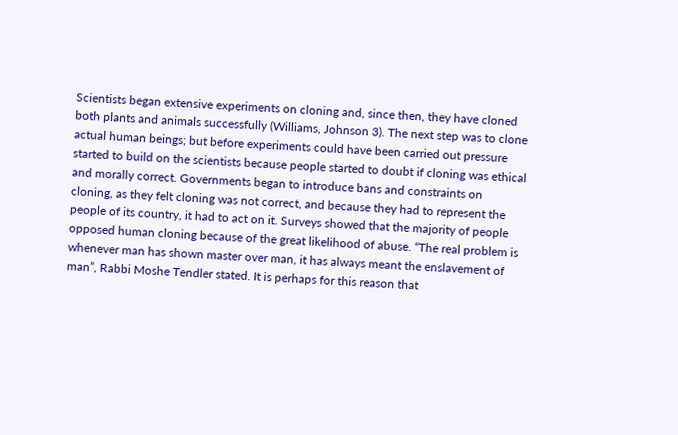Scientists began extensive experiments on cloning and, since then, they have cloned both plants and animals successfully (Williams, Johnson 3). The next step was to clone actual human beings; but before experiments could have been carried out pressure started to build on the scientists because people started to doubt if cloning was ethical and morally correct. Governments began to introduce bans and constraints on cloning, as they felt cloning was not correct, and because they had to represent the people of its country, it had to act on it. Surveys showed that the majority of people opposed human cloning because of the great likelihood of abuse. “The real problem is whenever man has shown master over man, it has always meant the enslavement of man”, Rabbi Moshe Tendler stated. It is perhaps for this reason that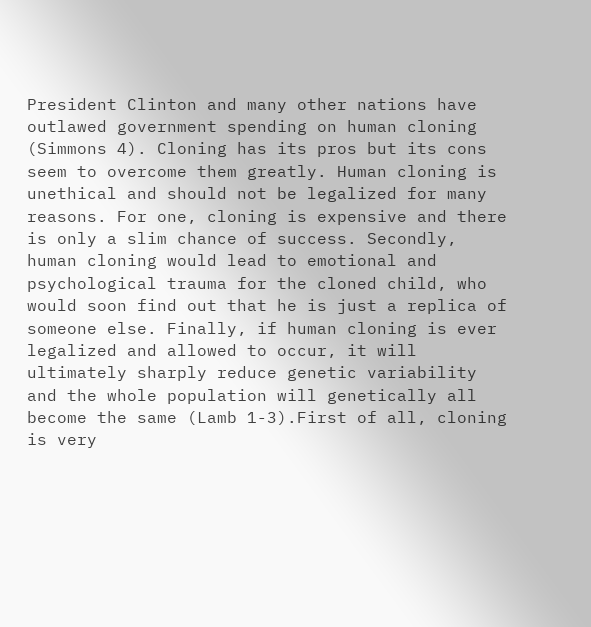President Clinton and many other nations have outlawed government spending on human cloning (Simmons 4). Cloning has its pros but its cons seem to overcome them greatly. Human cloning is unethical and should not be legalized for many reasons. For one, cloning is expensive and there is only a slim chance of success. Secondly, human cloning would lead to emotional and psychological trauma for the cloned child, who would soon find out that he is just a replica of someone else. Finally, if human cloning is ever legalized and allowed to occur, it will ultimately sharply reduce genetic variability and the whole population will genetically all become the same (Lamb 1-3).First of all, cloning is very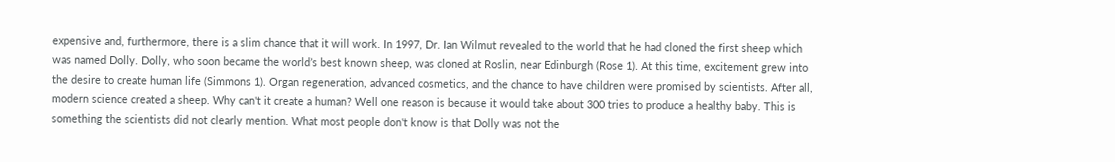expensive and, furthermore, there is a slim chance that it will work. In 1997, Dr. Ian Wilmut revealed to the world that he had cloned the first sheep which was named Dolly. Dolly, who soon became the world’s best known sheep, was cloned at Roslin, near Edinburgh (Rose 1). At this time, excitement grew into the desire to create human life (Simmons 1). Organ regeneration, advanced cosmetics, and the chance to have children were promised by scientists. After all, modern science created a sheep. Why can't it create a human? Well one reason is because it would take about 300 tries to produce a healthy baby. This is something the scientists did not clearly mention. What most people don't know is that Dolly was not the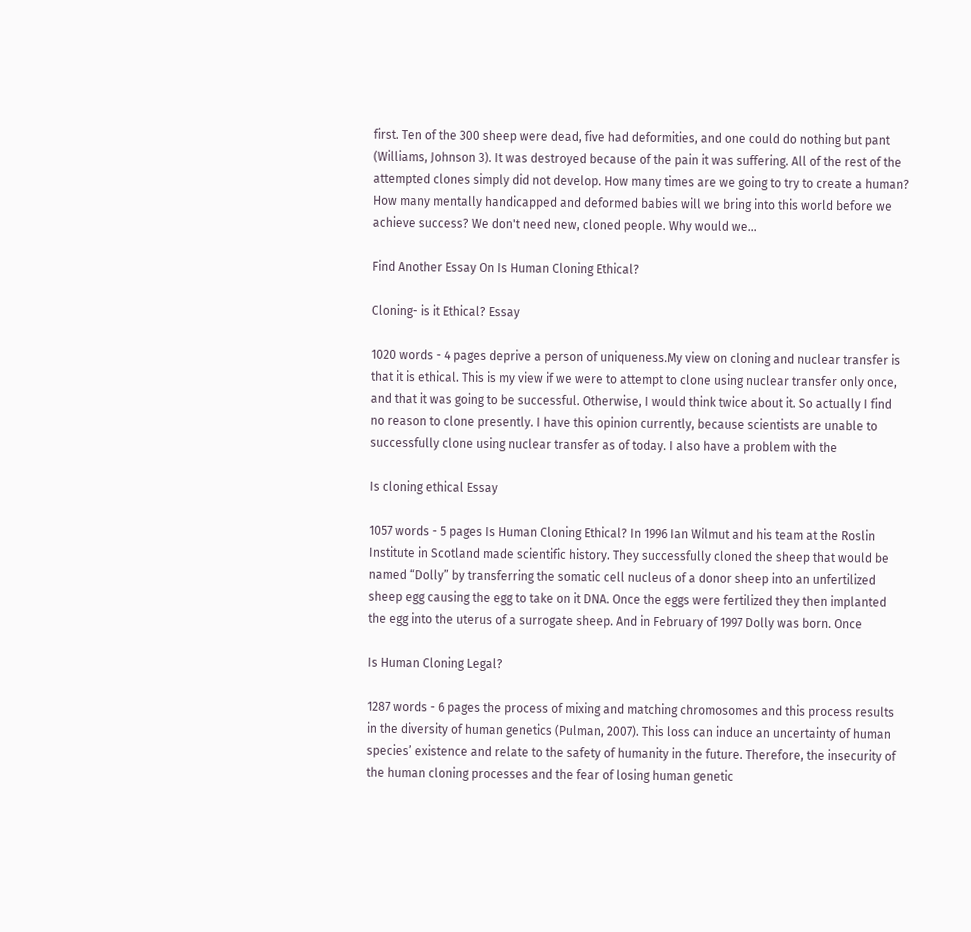first. Ten of the 300 sheep were dead, five had deformities, and one could do nothing but pant (Williams, Johnson 3). It was destroyed because of the pain it was suffering. All of the rest of the attempted clones simply did not develop. How many times are we going to try to create a human? How many mentally handicapped and deformed babies will we bring into this world before we achieve success? We don't need new, cloned people. Why would we...

Find Another Essay On Is Human Cloning Ethical?

Cloning- is it Ethical? Essay

1020 words - 4 pages deprive a person of uniqueness.My view on cloning and nuclear transfer is that it is ethical. This is my view if we were to attempt to clone using nuclear transfer only once, and that it was going to be successful. Otherwise, I would think twice about it. So actually I find no reason to clone presently. I have this opinion currently, because scientists are unable to successfully clone using nuclear transfer as of today. I also have a problem with the

Is cloning ethical Essay

1057 words - 5 pages Is Human Cloning Ethical? In 1996 Ian Wilmut and his team at the Roslin Institute in Scotland made scientific history. They successfully cloned the sheep that would be named “Dolly” by transferring the somatic cell nucleus of a donor sheep into an unfertilized sheep egg causing the egg to take on it DNA. Once the eggs were fertilized they then implanted the egg into the uterus of a surrogate sheep. And in February of 1997 Dolly was born. Once

Is Human Cloning Legal?

1287 words - 6 pages the process of mixing and matching chromosomes and this process results in the diversity of human genetics (Pulman, 2007). This loss can induce an uncertainty of human species’ existence and relate to the safety of humanity in the future. Therefore, the insecurity of the human cloning processes and the fear of losing human genetic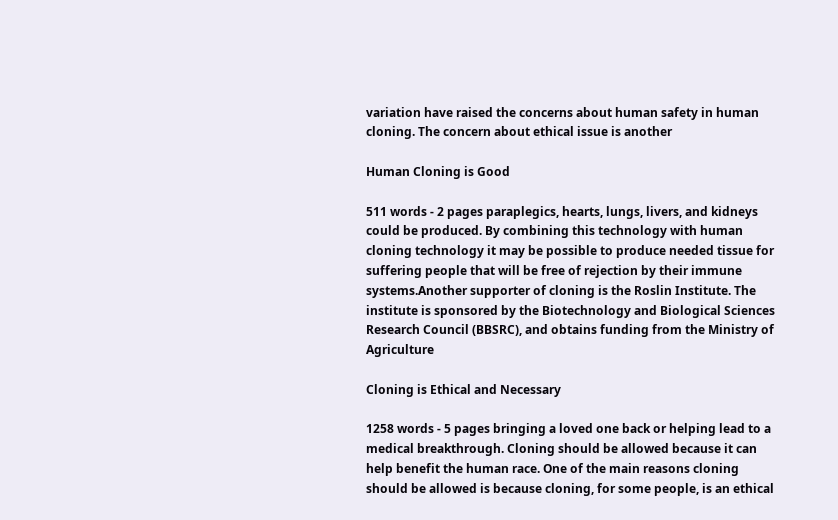variation have raised the concerns about human safety in human cloning. The concern about ethical issue is another

Human Cloning is Good

511 words - 2 pages paraplegics, hearts, lungs, livers, and kidneys could be produced. By combining this technology with human cloning technology it may be possible to produce needed tissue for suffering people that will be free of rejection by their immune systems.Another supporter of cloning is the Roslin Institute. The institute is sponsored by the Biotechnology and Biological Sciences Research Council (BBSRC), and obtains funding from the Ministry of Agriculture

Cloning is Ethical and Necessary

1258 words - 5 pages bringing a loved one back or helping lead to a medical breakthrough. Cloning should be allowed because it can help benefit the human race. One of the main reasons cloning should be allowed is because cloning, for some people, is an ethical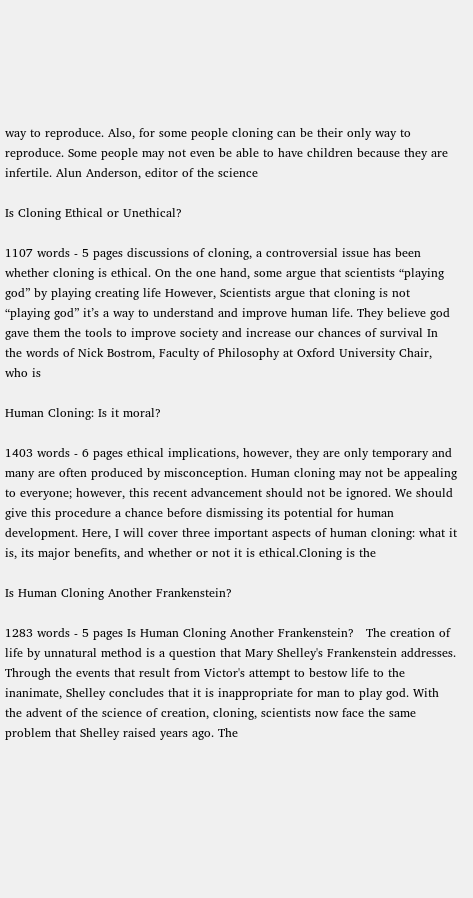way to reproduce. Also, for some people cloning can be their only way to reproduce. Some people may not even be able to have children because they are infertile. Alun Anderson, editor of the science

Is Cloning Ethical or Unethical?

1107 words - 5 pages discussions of cloning, a controversial issue has been whether cloning is ethical. On the one hand, some argue that scientists “playing god” by playing creating life However, Scientists argue that cloning is not “playing god” it’s a way to understand and improve human life. They believe god gave them the tools to improve society and increase our chances of survival In the words of Nick Bostrom, Faculty of Philosophy at Oxford University Chair, who is

Human Cloning: Is it moral?

1403 words - 6 pages ethical implications, however, they are only temporary and many are often produced by misconception. Human cloning may not be appealing to everyone; however, this recent advancement should not be ignored. We should give this procedure a chance before dismissing its potential for human development. Here, I will cover three important aspects of human cloning: what it is, its major benefits, and whether or not it is ethical.Cloning is the

Is Human Cloning Another Frankenstein?

1283 words - 5 pages Is Human Cloning Another Frankenstein?   The creation of life by unnatural method is a question that Mary Shelley's Frankenstein addresses. Through the events that result from Victor's attempt to bestow life to the inanimate, Shelley concludes that it is inappropriate for man to play god. With the advent of the science of creation, cloning, scientists now face the same problem that Shelley raised years ago. The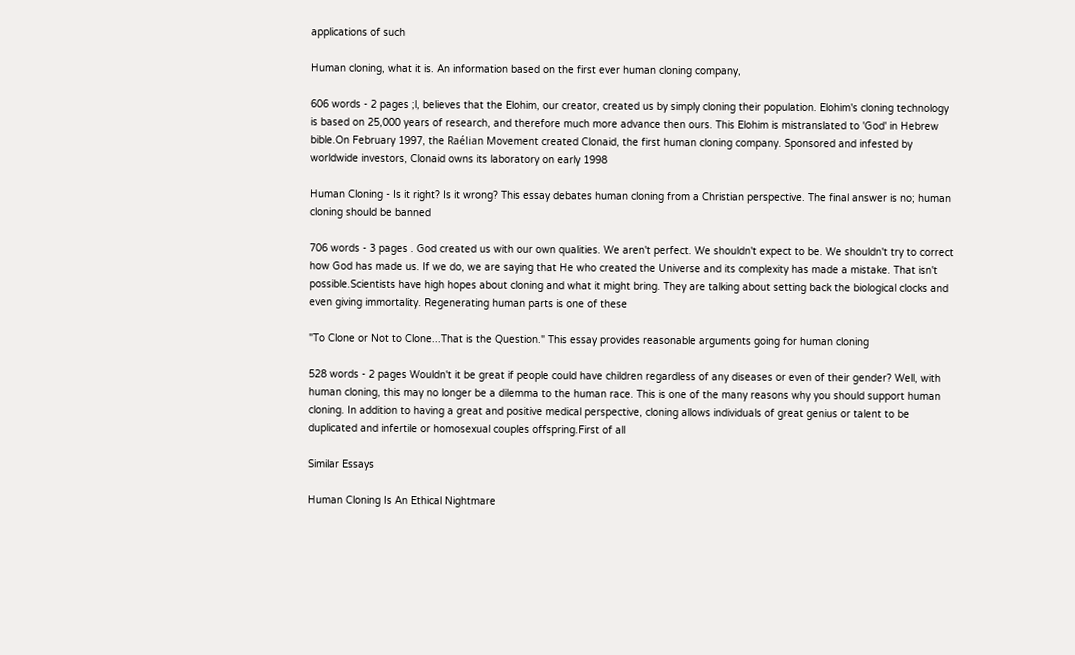applications of such

Human cloning, what it is. An information based on the first ever human cloning company,

606 words - 2 pages ;l, believes that the Elohim, our creator, created us by simply cloning their population. Elohim's cloning technology is based on 25,000 years of research, and therefore much more advance then ours. This Elohim is mistranslated to 'God' in Hebrew bible.On February 1997, the Raélian Movement created Clonaid, the first human cloning company. Sponsored and infested by worldwide investors, Clonaid owns its laboratory on early 1998

Human Cloning - Is it right? Is it wrong? This essay debates human cloning from a Christian perspective. The final answer is no; human cloning should be banned

706 words - 3 pages . God created us with our own qualities. We aren't perfect. We shouldn't expect to be. We shouldn't try to correct how God has made us. If we do, we are saying that He who created the Universe and its complexity has made a mistake. That isn't possible.Scientists have high hopes about cloning and what it might bring. They are talking about setting back the biological clocks and even giving immortality. Regenerating human parts is one of these

"To Clone or Not to Clone...That is the Question." This essay provides reasonable arguments going for human cloning

528 words - 2 pages Wouldn't it be great if people could have children regardless of any diseases or even of their gender? Well, with human cloning, this may no longer be a dilemma to the human race. This is one of the many reasons why you should support human cloning. In addition to having a great and positive medical perspective, cloning allows individuals of great genius or talent to be duplicated and infertile or homosexual couples offspring.First of all

Similar Essays

Human Cloning Is An Ethical Nightmare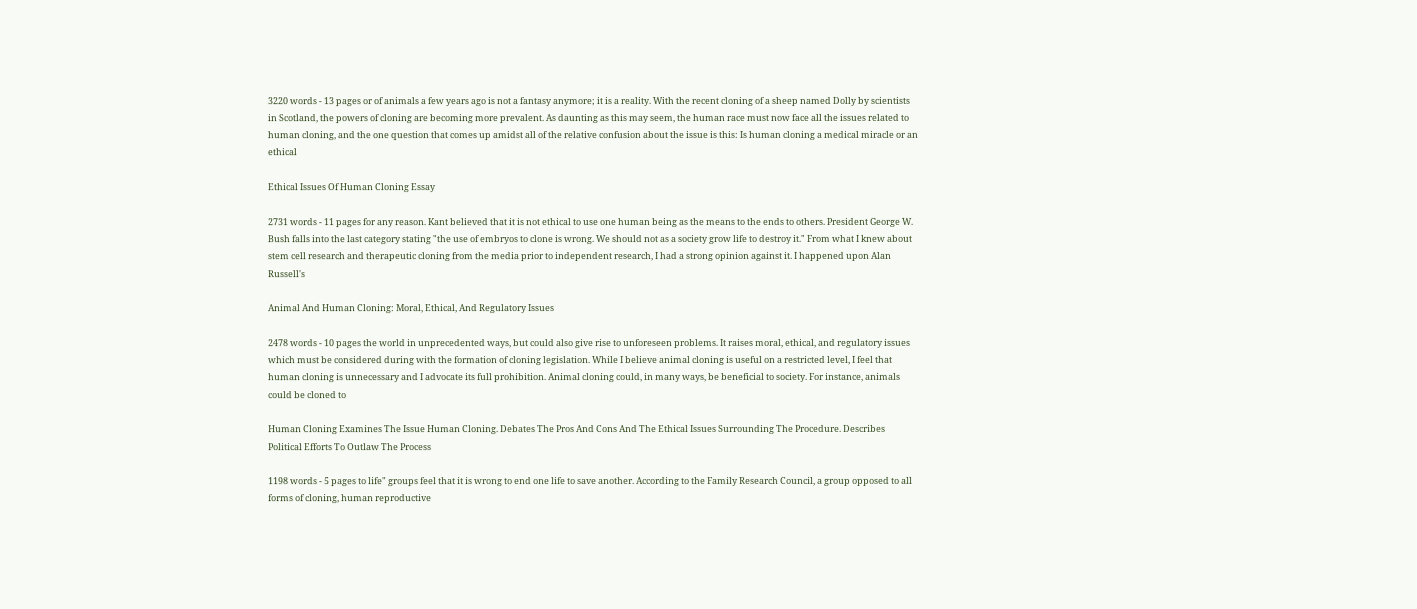3220 words - 13 pages or of animals a few years ago is not a fantasy anymore; it is a reality. With the recent cloning of a sheep named Dolly by scientists in Scotland, the powers of cloning are becoming more prevalent. As daunting as this may seem, the human race must now face all the issues related to human cloning, and the one question that comes up amidst all of the relative confusion about the issue is this: Is human cloning a medical miracle or an ethical

Ethical Issues Of Human Cloning Essay

2731 words - 11 pages for any reason. Kant believed that it is not ethical to use one human being as the means to the ends to others. President George W. Bush falls into the last category stating "the use of embryos to clone is wrong. We should not as a society grow life to destroy it." From what I knew about stem cell research and therapeutic cloning from the media prior to independent research, I had a strong opinion against it. I happened upon Alan Russell's

Animal And Human Cloning: Moral, Ethical, And Regulatory Issues

2478 words - 10 pages the world in unprecedented ways, but could also give rise to unforeseen problems. It raises moral, ethical, and regulatory issues which must be considered during with the formation of cloning legislation. While I believe animal cloning is useful on a restricted level, I feel that human cloning is unnecessary and I advocate its full prohibition. Animal cloning could, in many ways, be beneficial to society. For instance, animals could be cloned to

Human Cloning Examines The Issue Human Cloning. Debates The Pros And Cons And The Ethical Issues Surrounding The Procedure. Describes Political Efforts To Outlaw The Process

1198 words - 5 pages to life" groups feel that it is wrong to end one life to save another. According to the Family Research Council, a group opposed to all forms of cloning, human reproductive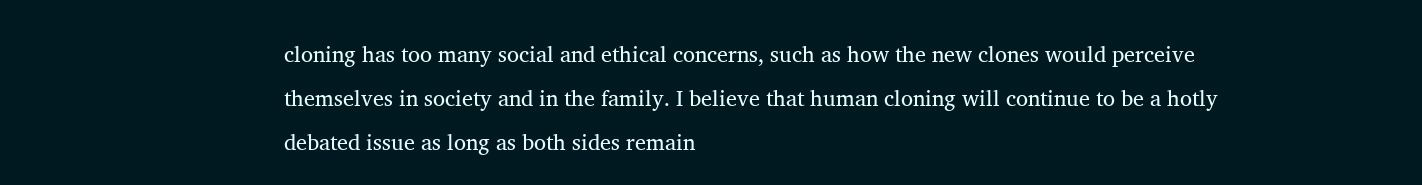cloning has too many social and ethical concerns, such as how the new clones would perceive themselves in society and in the family. I believe that human cloning will continue to be a hotly debated issue as long as both sides remain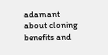adamant about cloning benefits and